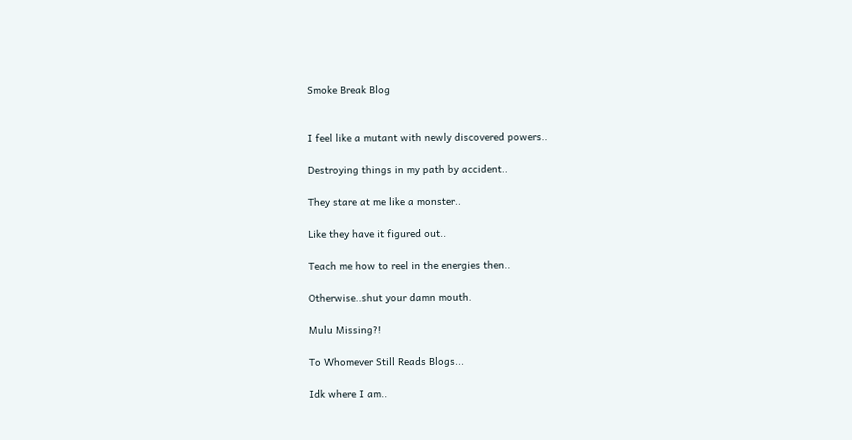Smoke Break Blog


I feel like a mutant with newly discovered powers..

Destroying things in my path by accident..

They stare at me like a monster..

Like they have it figured out..

Teach me how to reel in the energies then..

Otherwise..shut your damn mouth.

Mulu Missing?!

To Whomever Still Reads Blogs...

Idk where I am..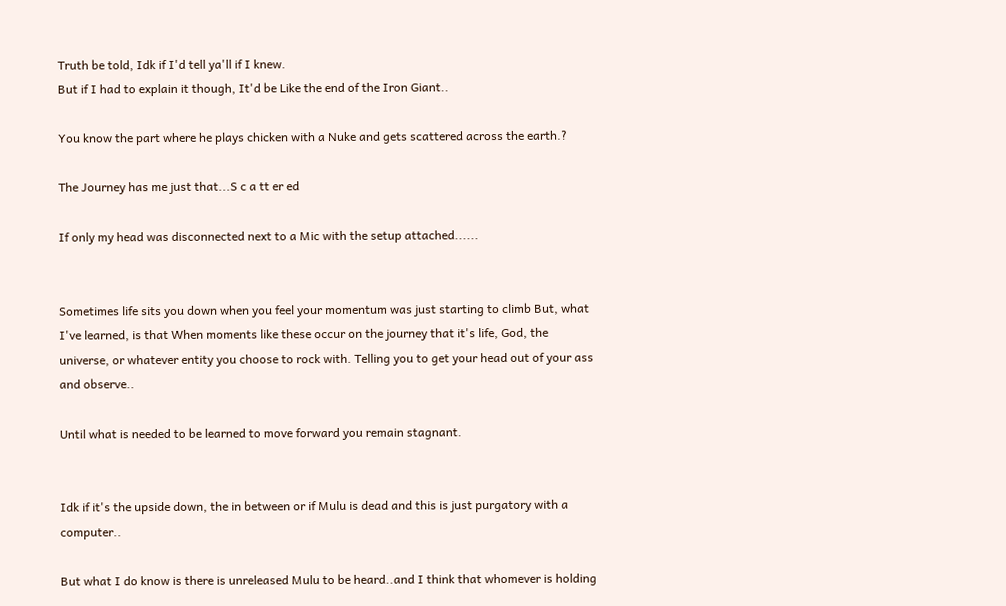Truth be told, Idk if I'd tell ya'll if I knew.
But if I had to explain it though, It'd be Like the end of the Iron Giant..

You know the part where he plays chicken with a Nuke and gets scattered across the earth.?

The Journey has me just that...S c a tt er ed

If only my head was disconnected next to a Mic with the setup attached......


Sometimes life sits you down when you feel your momentum was just starting to climb But, what I've learned, is that When moments like these occur on the journey that it's life, God, the universe, or whatever entity you choose to rock with. Telling you to get your head out of your ass and observe..

Until what is needed to be learned to move forward you remain stagnant.


Idk if it's the upside down, the in between or if Mulu is dead and this is just purgatory with a computer..

But what I do know is there is unreleased Mulu to be heard..and I think that whomever is holding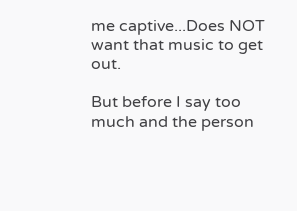me captive...Does NOT want that music to get out.

But before I say too much and the person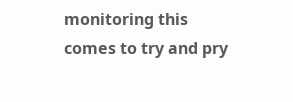monitoring this comes to try and pry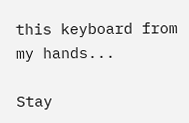this keyboard from my hands...

Stay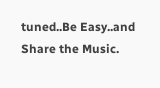tuned..Be Easy..and Share the Music.